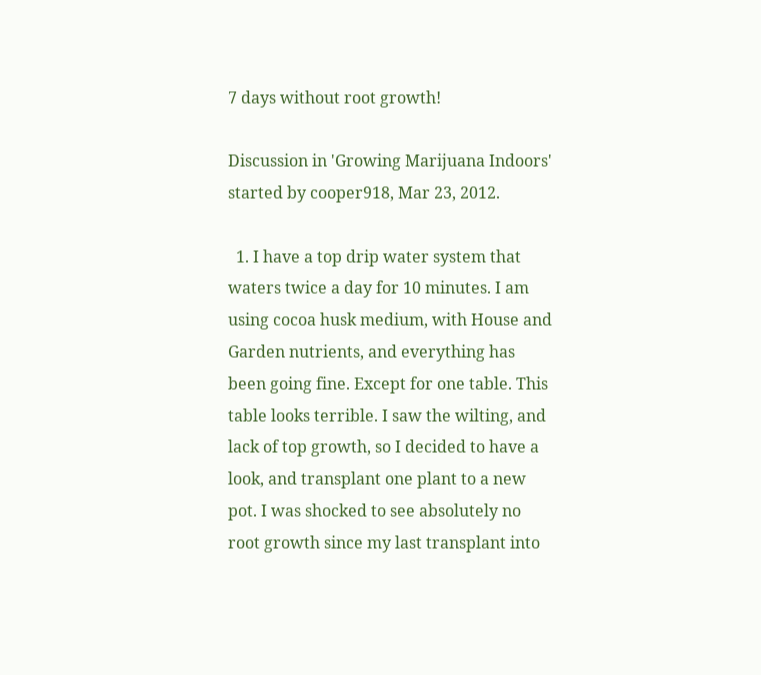7 days without root growth!

Discussion in 'Growing Marijuana Indoors' started by cooper918, Mar 23, 2012.

  1. I have a top drip water system that waters twice a day for 10 minutes. I am using cocoa husk medium, with House and Garden nutrients, and everything has been going fine. Except for one table. This table looks terrible. I saw the wilting, and lack of top growth, so I decided to have a look, and transplant one plant to a new pot. I was shocked to see absolutely no root growth since my last transplant into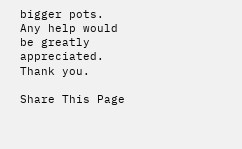bigger pots. Any help would be greatly appreciated. Thank you.

Share This Page